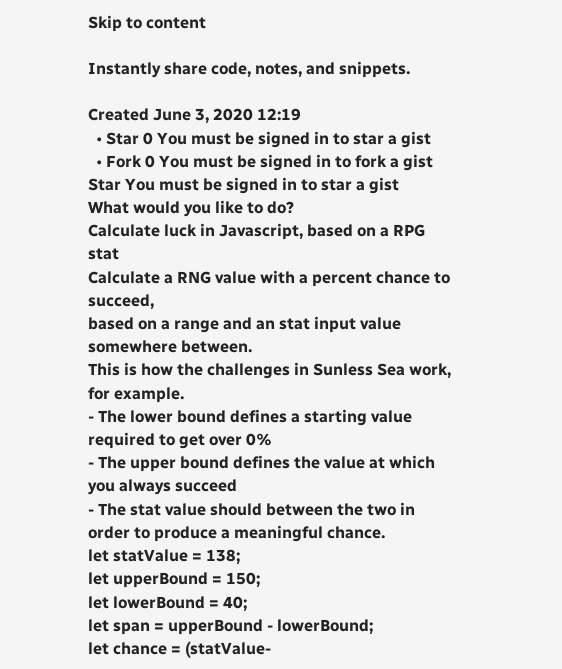Skip to content

Instantly share code, notes, and snippets.

Created June 3, 2020 12:19
  • Star 0 You must be signed in to star a gist
  • Fork 0 You must be signed in to fork a gist
Star You must be signed in to star a gist
What would you like to do?
Calculate luck in Javascript, based on a RPG stat
Calculate a RNG value with a percent chance to succeed,
based on a range and an stat input value somewhere between.
This is how the challenges in Sunless Sea work, for example.
- The lower bound defines a starting value required to get over 0%
- The upper bound defines the value at which you always succeed
- The stat value should between the two in order to produce a meaningful chance.
let statValue = 138;
let upperBound = 150;
let lowerBound = 40;
let span = upperBound - lowerBound;
let chance = (statValue-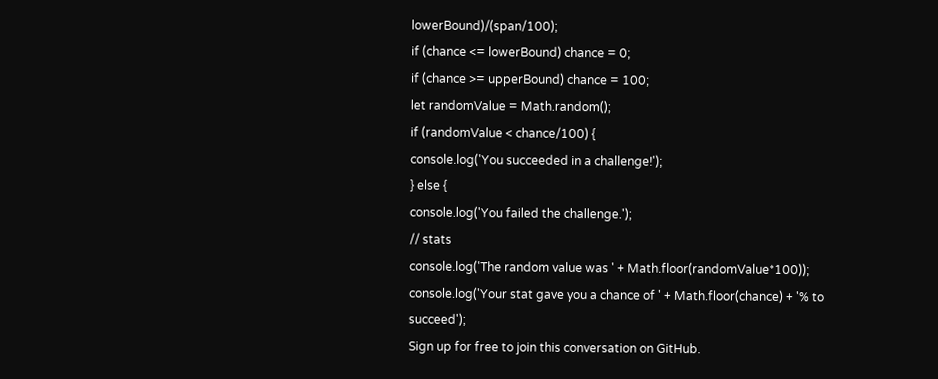lowerBound)/(span/100);
if (chance <= lowerBound) chance = 0;
if (chance >= upperBound) chance = 100;
let randomValue = Math.random();
if (randomValue < chance/100) {
console.log('You succeeded in a challenge!');
} else {
console.log('You failed the challenge.');
// stats
console.log('The random value was ' + Math.floor(randomValue*100));
console.log('Your stat gave you a chance of ' + Math.floor(chance) + '% to succeed');
Sign up for free to join this conversation on GitHub.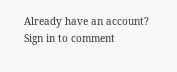Already have an account? Sign in to comment